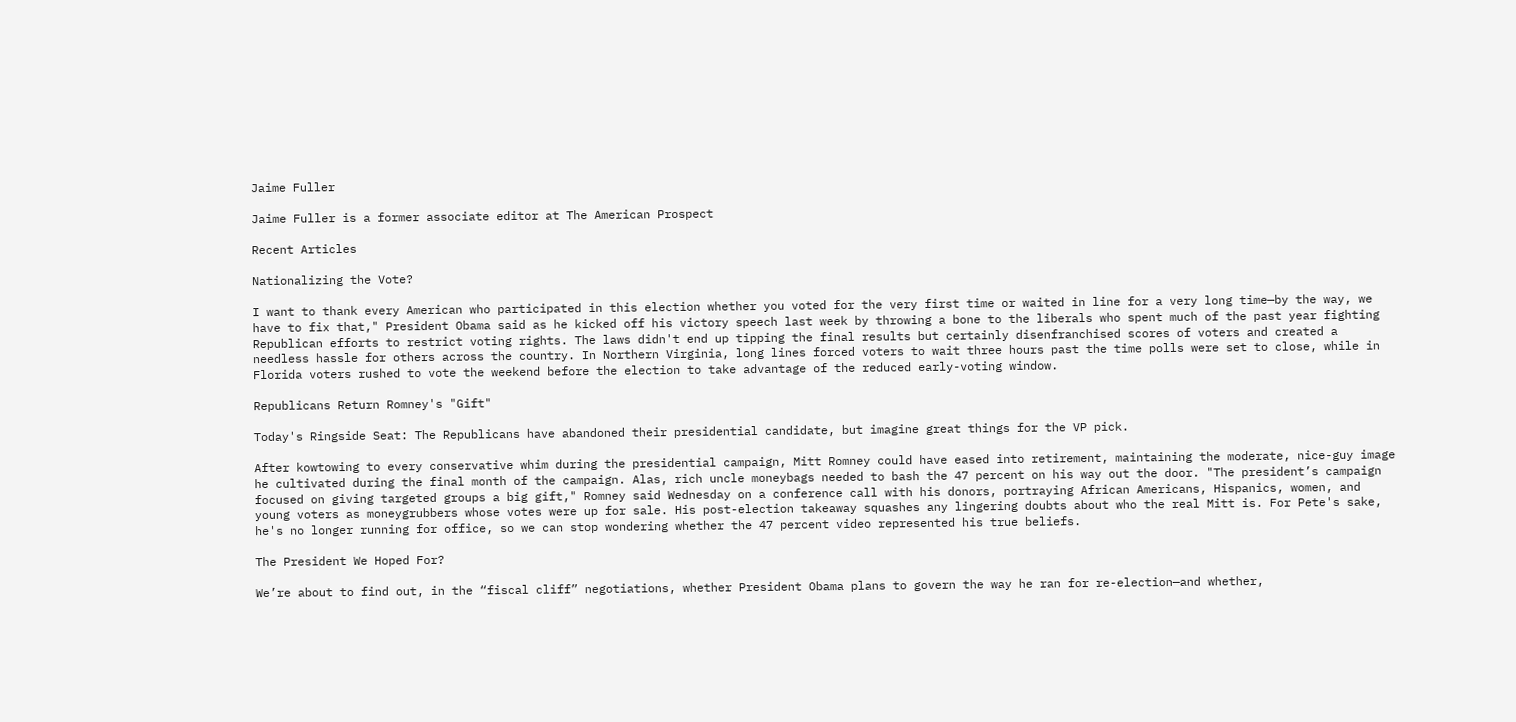Jaime Fuller

Jaime Fuller is a former associate editor at The American Prospect

Recent Articles

Nationalizing the Vote?

I want to thank every American who participated in this election whether you voted for the very first time or waited in line for a very long time—by the way, we have to fix that," President Obama said as he kicked off his victory speech last week by throwing a bone to the liberals who spent much of the past year fighting Republican efforts to restrict voting rights. The laws didn't end up tipping the final results but certainly disenfranchised scores of voters and created a needless hassle for others across the country. In Northern Virginia, long lines forced voters to wait three hours past the time polls were set to close, while in Florida voters rushed to vote the weekend before the election to take advantage of the reduced early-voting window.

Republicans Return Romney's "Gift"

Today's Ringside Seat: The Republicans have abandoned their presidential candidate, but imagine great things for the VP pick.

After kowtowing to every conservative whim during the presidential campaign, Mitt Romney could have eased into retirement, maintaining the moderate, nice-guy image he cultivated during the final month of the campaign. Alas, rich uncle moneybags needed to bash the 47 percent on his way out the door. "The president’s campaign focused on giving targeted groups a big gift," Romney said Wednesday on a conference call with his donors, portraying African Americans, Hispanics, women, and young voters as moneygrubbers whose votes were up for sale. His post-election takeaway squashes any lingering doubts about who the real Mitt is. For Pete's sake, he's no longer running for office, so we can stop wondering whether the 47 percent video represented his true beliefs.

The President We Hoped For?

We’re about to find out, in the “fiscal cliff” negotiations, whether President Obama plans to govern the way he ran for re-election—and whether,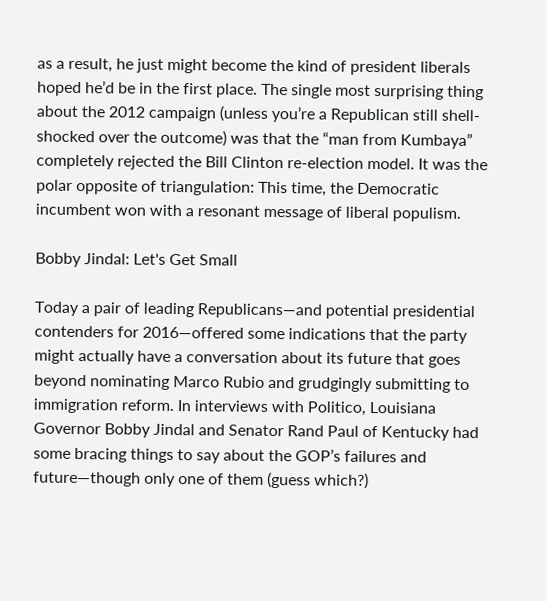as a result, he just might become the kind of president liberals hoped he’d be in the first place. The single most surprising thing about the 2012 campaign (unless you’re a Republican still shell-shocked over the outcome) was that the “man from Kumbaya” completely rejected the Bill Clinton re-election model. It was the polar opposite of triangulation: This time, the Democratic incumbent won with a resonant message of liberal populism.

Bobby Jindal: Let's Get Small

Today a pair of leading Republicans—and potential presidential contenders for 2016—offered some indications that the party might actually have a conversation about its future that goes beyond nominating Marco Rubio and grudgingly submitting to immigration reform. In interviews with Politico, Louisiana Governor Bobby Jindal and Senator Rand Paul of Kentucky had some bracing things to say about the GOP’s failures and future—though only one of them (guess which?)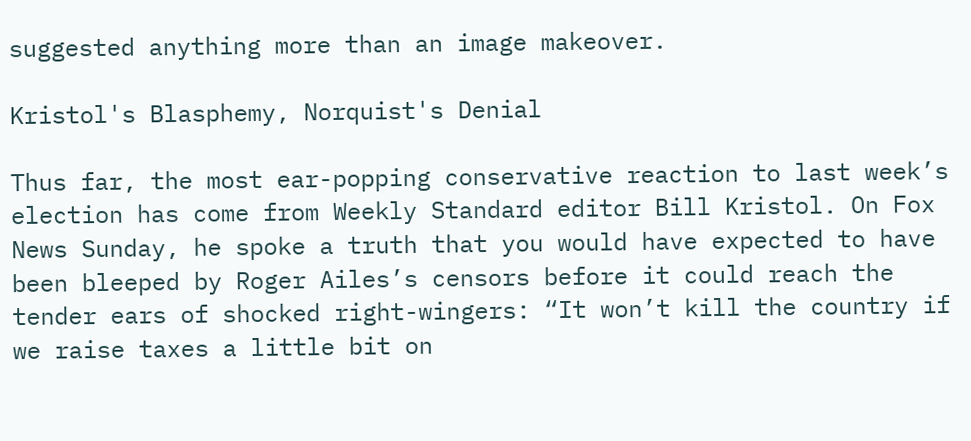suggested anything more than an image makeover.

Kristol's Blasphemy, Norquist's Denial

Thus far, the most ear-popping conservative reaction to last week’s election has come from Weekly Standard editor Bill Kristol. On Fox News Sunday, he spoke a truth that you would have expected to have been bleeped by Roger Ailes’s censors before it could reach the tender ears of shocked right-wingers: “It won’t kill the country if we raise taxes a little bit on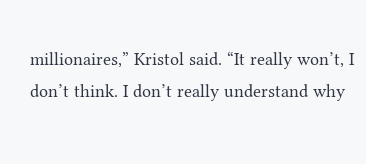millionaires,” Kristol said. “It really won’t, I don’t think. I don’t really understand why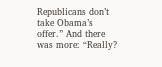Republicans don’t take Obama’s offer.” And there was more: “Really?